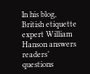In his blog, British etiquette expert William Hanson answers readers’ questions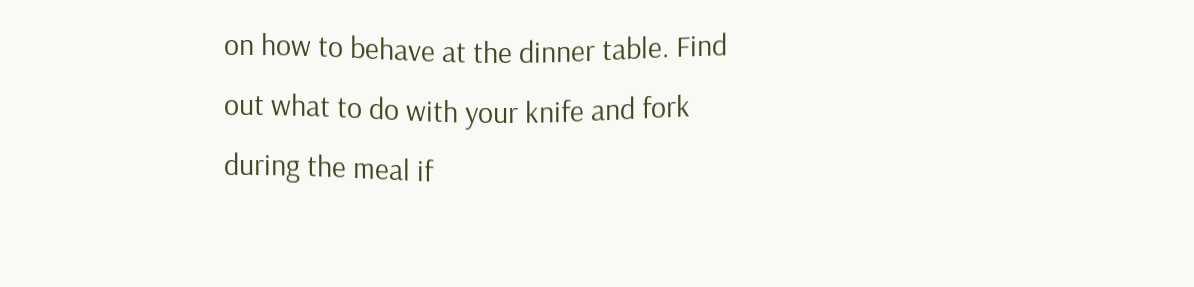on how to behave at the dinner table. Find out what to do with your knife and fork during the meal if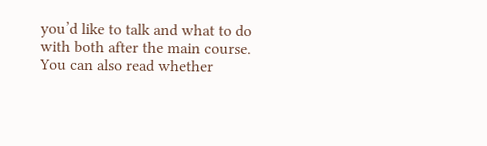you’d like to talk and what to do with both after the main course. You can also read whether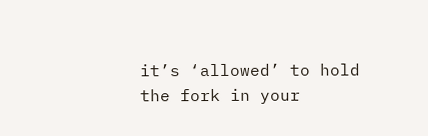it’s ‘allowed’ to hold the fork in your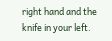right hand and the knife in your left.